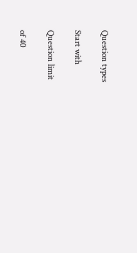Question types

Start with

Question limit

of 40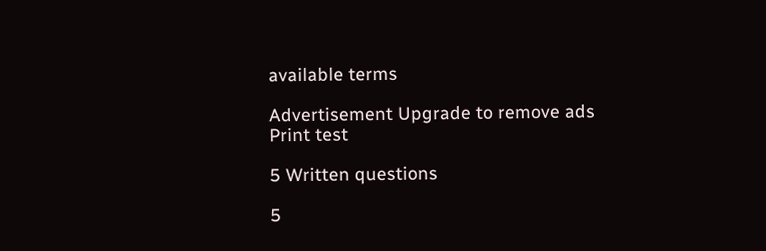available terms

Advertisement Upgrade to remove ads
Print test

5 Written questions

5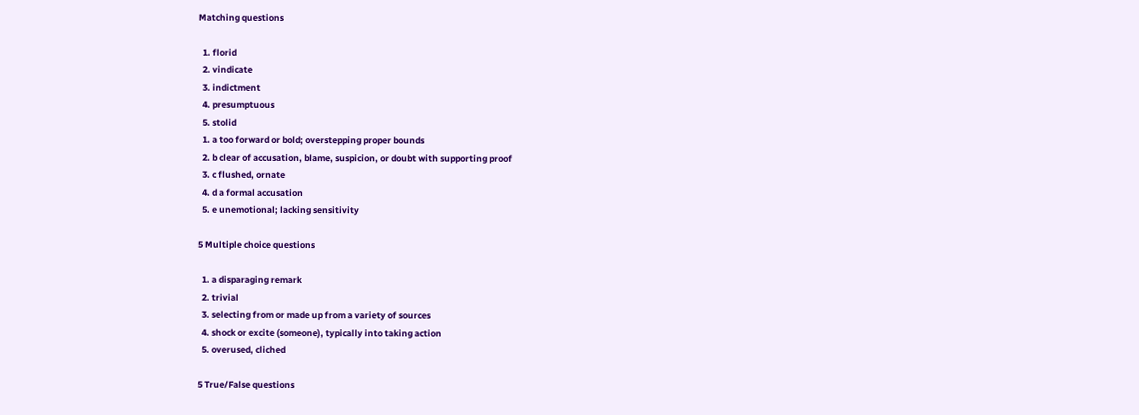Matching questions

  1. florid
  2. vindicate
  3. indictment
  4. presumptuous
  5. stolid
  1. a too forward or bold; overstepping proper bounds
  2. b clear of accusation, blame, suspicion, or doubt with supporting proof
  3. c flushed, ornate
  4. d a formal accusation
  5. e unemotional; lacking sensitivity

5 Multiple choice questions

  1. a disparaging remark
  2. trivial
  3. selecting from or made up from a variety of sources
  4. shock or excite (someone), typically into taking action
  5. overused, cliched

5 True/False questions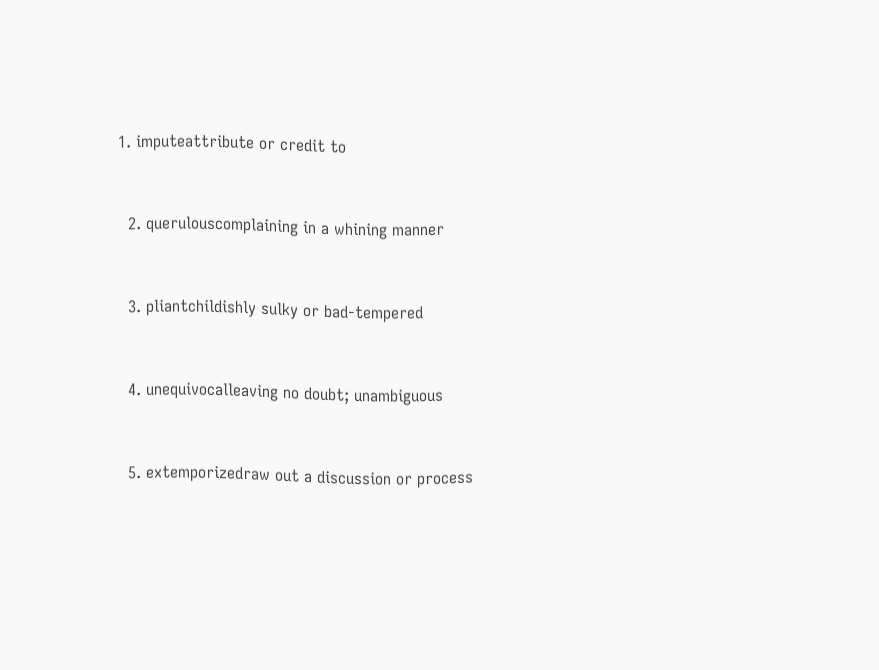1. imputeattribute or credit to


  2. querulouscomplaining in a whining manner


  3. pliantchildishly sulky or bad-tempered


  4. unequivocalleaving no doubt; unambiguous


  5. extemporizedraw out a discussion or process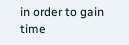in order to gain time